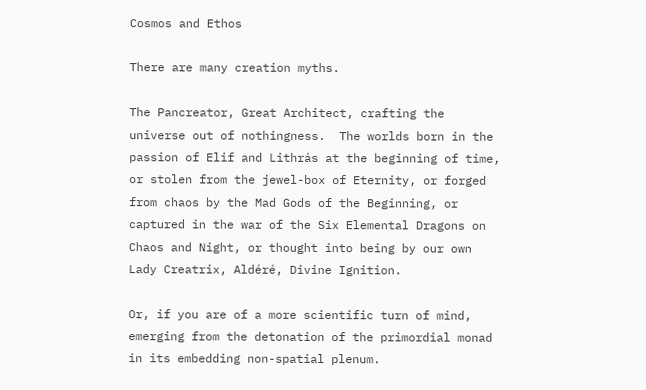Cosmos and Ethos

There are many creation myths.

The Pancreator, Great Architect, crafting the universe out of nothingness.  The worlds born in the passion of Elif and Lithrás at the beginning of time, or stolen from the jewel-box of Eternity, or forged from chaos by the Mad Gods of the Beginning, or captured in the war of the Six Elemental Dragons on Chaos and Night, or thought into being by our own Lady Creatrix, Aldéré, Divine Ignition.

Or, if you are of a more scientific turn of mind, emerging from the detonation of the primordial monad in its embedding non-spatial plenum.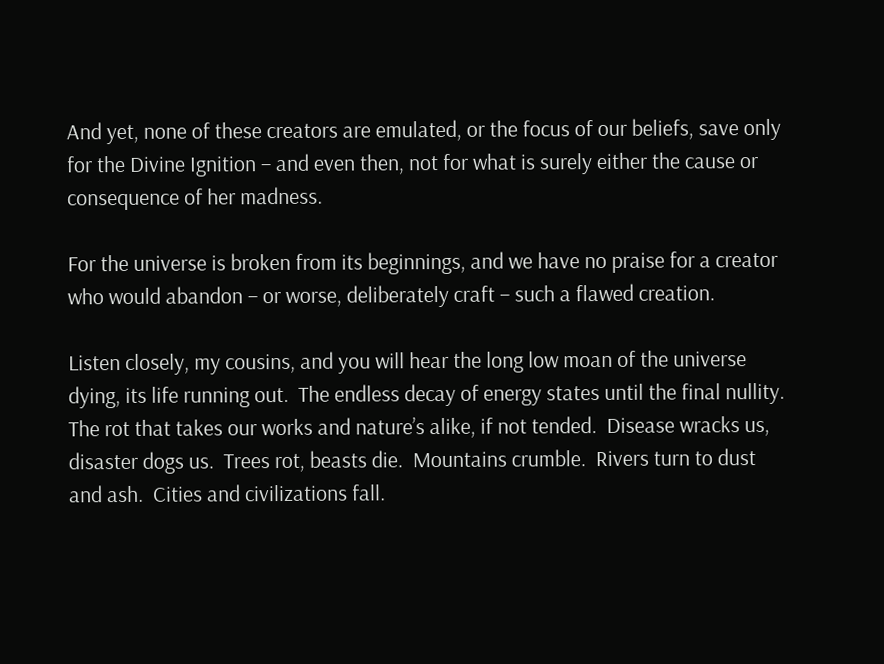And yet, none of these creators are emulated, or the focus of our beliefs, save only for the Divine Ignition – and even then, not for what is surely either the cause or consequence of her madness.

For the universe is broken from its beginnings, and we have no praise for a creator who would abandon – or worse, deliberately craft – such a flawed creation.

Listen closely, my cousins, and you will hear the long low moan of the universe dying, its life running out.  The endless decay of energy states until the final nullity.  The rot that takes our works and nature’s alike, if not tended.  Disease wracks us, disaster dogs us.  Trees rot, beasts die.  Mountains crumble.  Rivers turn to dust and ash.  Cities and civilizations fall.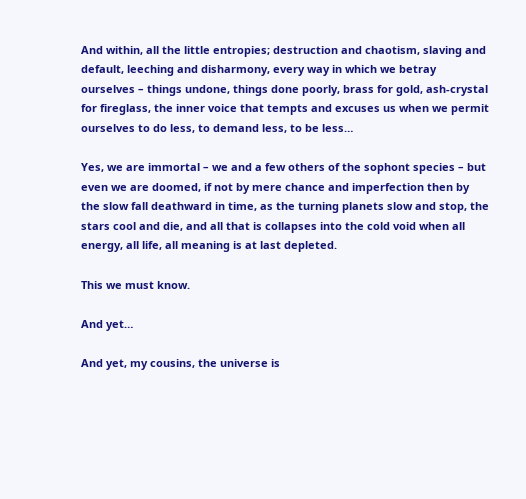And within, all the little entropies; destruction and chaotism, slaving and default, leeching and disharmony, every way in which we betray ourselves – things undone, things done poorly, brass for gold, ash-crystal for fireglass, the inner voice that tempts and excuses us when we permit ourselves to do less, to demand less, to be less…

Yes, we are immortal – we and a few others of the sophont species – but even we are doomed, if not by mere chance and imperfection then by the slow fall deathward in time, as the turning planets slow and stop, the stars cool and die, and all that is collapses into the cold void when all energy, all life, all meaning is at last depleted.

This we must know.

And yet…

And yet, my cousins, the universe is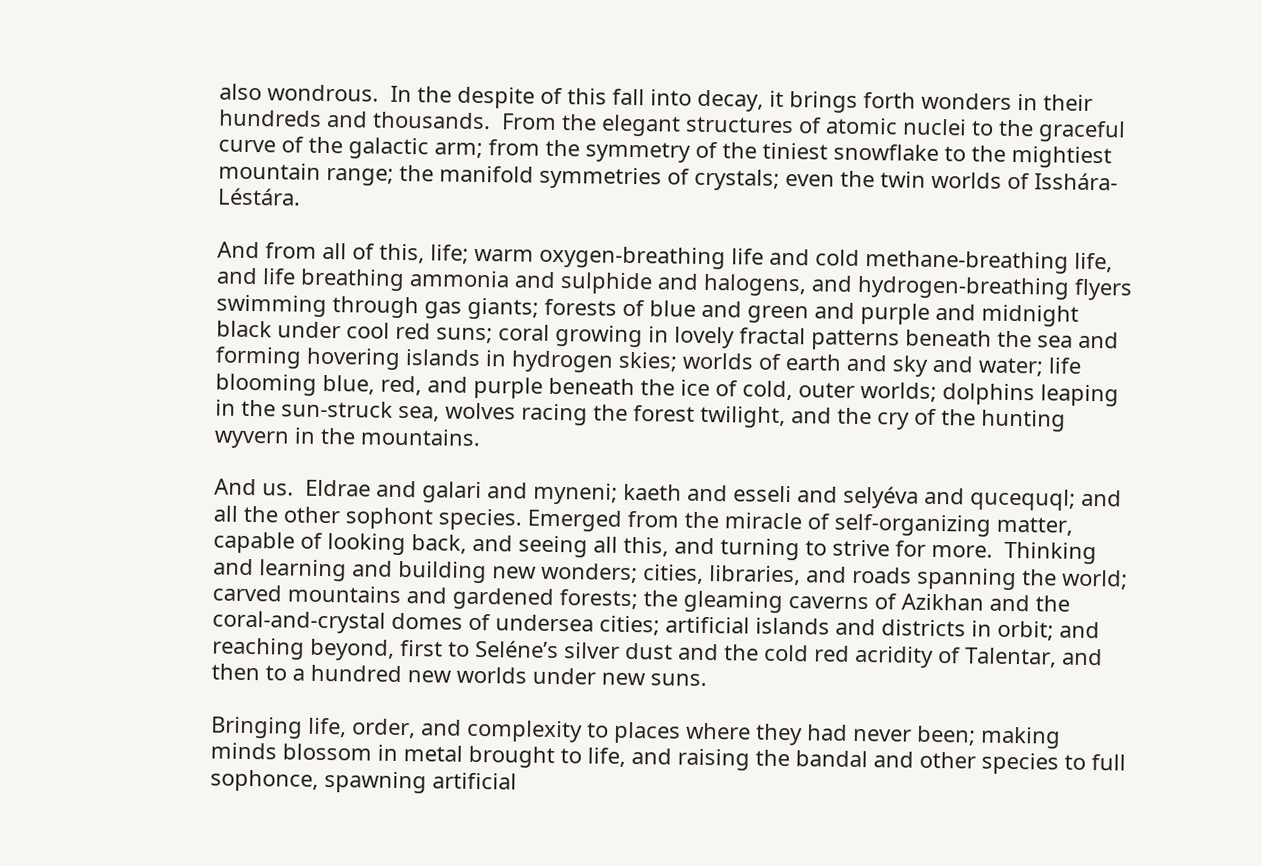also wondrous.  In the despite of this fall into decay, it brings forth wonders in their hundreds and thousands.  From the elegant structures of atomic nuclei to the graceful curve of the galactic arm; from the symmetry of the tiniest snowflake to the mightiest mountain range; the manifold symmetries of crystals; even the twin worlds of Isshára-Léstára.

And from all of this, life; warm oxygen-breathing life and cold methane-breathing life, and life breathing ammonia and sulphide and halogens, and hydrogen-breathing flyers swimming through gas giants; forests of blue and green and purple and midnight black under cool red suns; coral growing in lovely fractal patterns beneath the sea and forming hovering islands in hydrogen skies; worlds of earth and sky and water; life blooming blue, red, and purple beneath the ice of cold, outer worlds; dolphins leaping in the sun-struck sea, wolves racing the forest twilight, and the cry of the hunting wyvern in the mountains.

And us.  Eldrae and galari and myneni; kaeth and esseli and selyéva and qucequql; and all the other sophont species. Emerged from the miracle of self-organizing matter, capable of looking back, and seeing all this, and turning to strive for more.  Thinking and learning and building new wonders; cities, libraries, and roads spanning the world; carved mountains and gardened forests; the gleaming caverns of Azikhan and the coral-and-crystal domes of undersea cities; artificial islands and districts in orbit; and reaching beyond, first to Seléne’s silver dust and the cold red acridity of Talentar, and then to a hundred new worlds under new suns.

Bringing life, order, and complexity to places where they had never been; making minds blossom in metal brought to life, and raising the bandal and other species to full sophonce, spawning artificial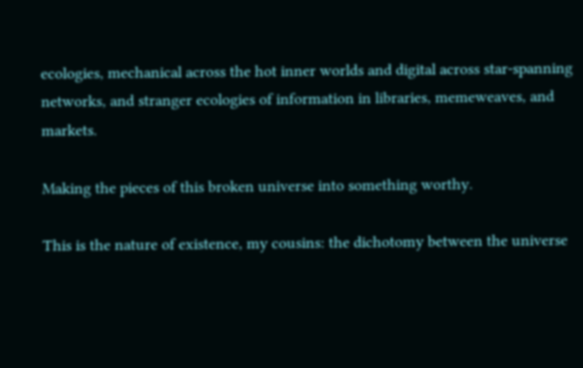ecologies, mechanical across the hot inner worlds and digital across star-spanning networks, and stranger ecologies of information in libraries, memeweaves, and markets.

Making the pieces of this broken universe into something worthy.

This is the nature of existence, my cousins: the dichotomy between the universe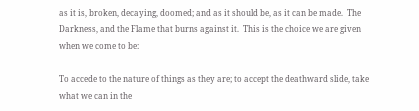as it is, broken, decaying, doomed; and as it should be, as it can be made.  The Darkness, and the Flame that burns against it.  This is the choice we are given when we come to be:

To accede to the nature of things as they are; to accept the deathward slide, take what we can in the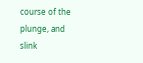course of the plunge, and slink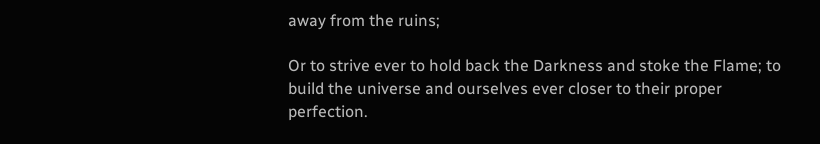away from the ruins;

Or to strive ever to hold back the Darkness and stoke the Flame; to build the universe and ourselves ever closer to their proper perfection.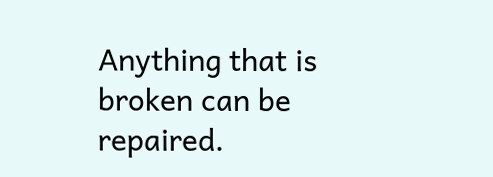Anything that is broken can be repaired.